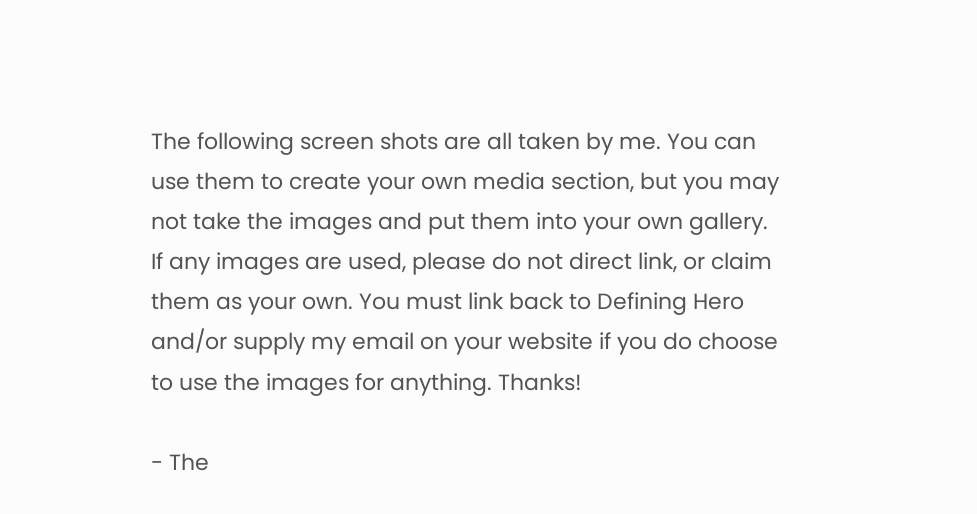The following screen shots are all taken by me. You can use them to create your own media section, but you may not take the images and put them into your own gallery. If any images are used, please do not direct link, or claim them as your own. You must link back to Defining Hero and/or supply my email on your website if you do choose to use the images for anything. Thanks!

- The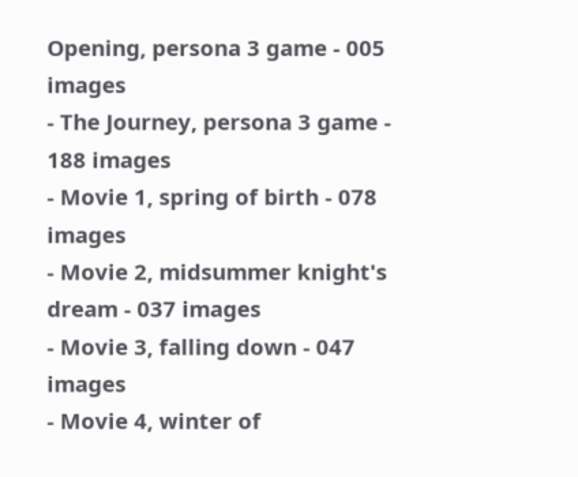Opening, persona 3 game - 005 images
- The Journey, persona 3 game - 188 images
- Movie 1, spring of birth - 078 images
- Movie 2, midsummer knight's dream - 037 images
- Movie 3, falling down - 047 images
- Movie 4, winter of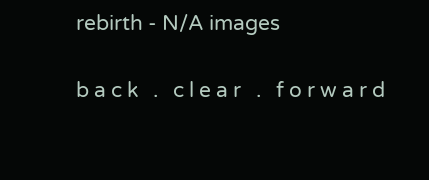rebirth - N/A images

b a c k   .   c l e a r   .   f o r w a r d